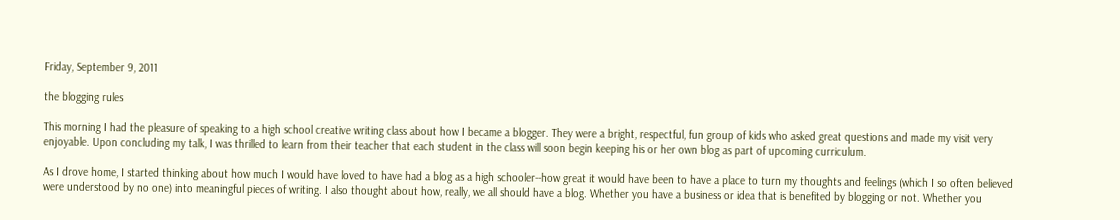Friday, September 9, 2011

the blogging rules

This morning I had the pleasure of speaking to a high school creative writing class about how I became a blogger. They were a bright, respectful, fun group of kids who asked great questions and made my visit very enjoyable. Upon concluding my talk, I was thrilled to learn from their teacher that each student in the class will soon begin keeping his or her own blog as part of upcoming curriculum.

As I drove home, I started thinking about how much I would have loved to have had a blog as a high schooler--how great it would have been to have a place to turn my thoughts and feelings (which I so often believed were understood by no one) into meaningful pieces of writing. I also thought about how, really, we all should have a blog. Whether you have a business or idea that is benefited by blogging or not. Whether you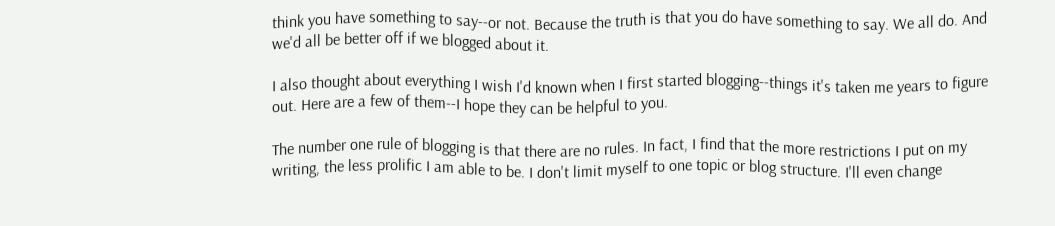think you have something to say--or not. Because the truth is that you do have something to say. We all do. And we'd all be better off if we blogged about it.

I also thought about everything I wish I'd known when I first started blogging--things it's taken me years to figure out. Here are a few of them--I hope they can be helpful to you.

The number one rule of blogging is that there are no rules. In fact, I find that the more restrictions I put on my writing, the less prolific I am able to be. I don't limit myself to one topic or blog structure. I'll even change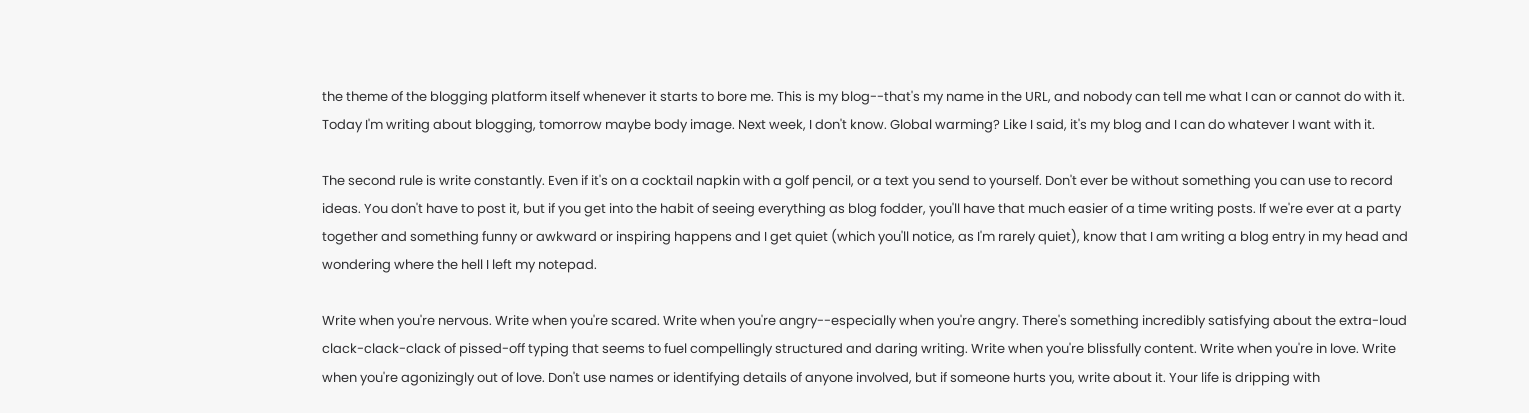the theme of the blogging platform itself whenever it starts to bore me. This is my blog--that's my name in the URL, and nobody can tell me what I can or cannot do with it. Today I'm writing about blogging, tomorrow maybe body image. Next week, I don't know. Global warming? Like I said, it's my blog and I can do whatever I want with it.

The second rule is write constantly. Even if it's on a cocktail napkin with a golf pencil, or a text you send to yourself. Don't ever be without something you can use to record ideas. You don't have to post it, but if you get into the habit of seeing everything as blog fodder, you'll have that much easier of a time writing posts. If we're ever at a party together and something funny or awkward or inspiring happens and I get quiet (which you'll notice, as I'm rarely quiet), know that I am writing a blog entry in my head and wondering where the hell I left my notepad.

Write when you're nervous. Write when you're scared. Write when you're angry--especially when you're angry. There's something incredibly satisfying about the extra-loud clack-clack-clack of pissed-off typing that seems to fuel compellingly structured and daring writing. Write when you're blissfully content. Write when you're in love. Write when you're agonizingly out of love. Don't use names or identifying details of anyone involved, but if someone hurts you, write about it. Your life is dripping with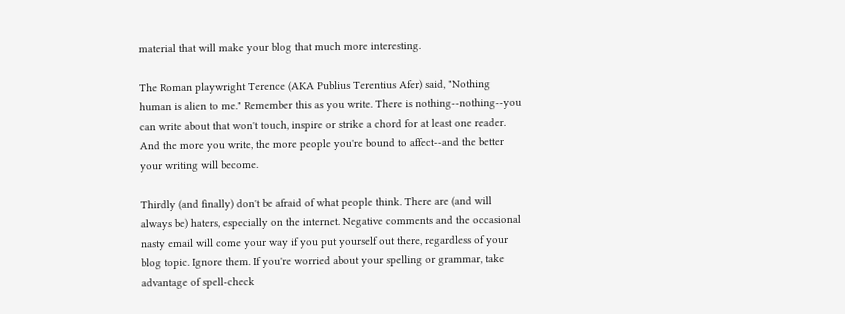material that will make your blog that much more interesting.

The Roman playwright Terence (AKA Publius Terentius Afer) said, "Nothing human is alien to me." Remember this as you write. There is nothing--nothing--you can write about that won't touch, inspire or strike a chord for at least one reader. And the more you write, the more people you're bound to affect--and the better your writing will become.

Thirdly (and finally) don't be afraid of what people think. There are (and will always be) haters, especially on the internet. Negative comments and the occasional nasty email will come your way if you put yourself out there, regardless of your blog topic. Ignore them. If you're worried about your spelling or grammar, take advantage of spell-check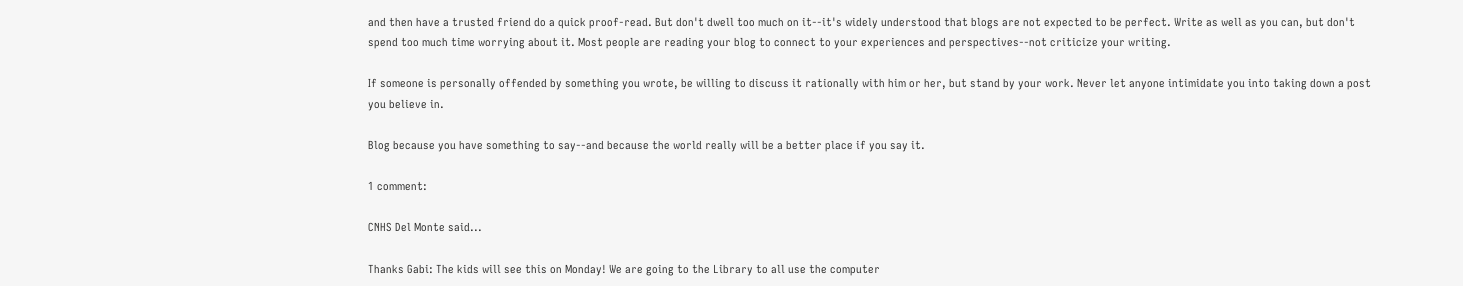and then have a trusted friend do a quick proof-read. But don't dwell too much on it--it's widely understood that blogs are not expected to be perfect. Write as well as you can, but don't spend too much time worrying about it. Most people are reading your blog to connect to your experiences and perspectives--not criticize your writing.

If someone is personally offended by something you wrote, be willing to discuss it rationally with him or her, but stand by your work. Never let anyone intimidate you into taking down a post you believe in.

Blog because you have something to say--and because the world really will be a better place if you say it.

1 comment:

CNHS Del Monte said...

Thanks Gabi: The kids will see this on Monday! We are going to the Library to all use the computer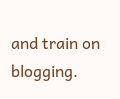and train on blogging.